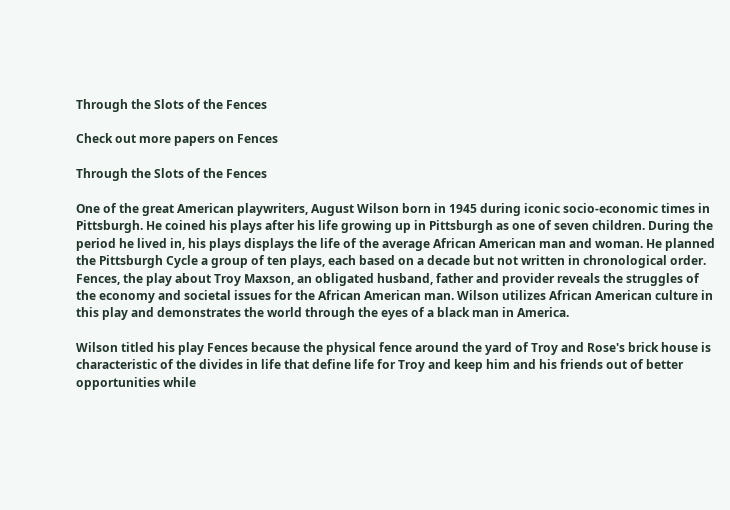Through the Slots of the Fences

Check out more papers on Fences

Through the Slots of the Fences

One of the great American playwriters, August Wilson born in 1945 during iconic socio-economic times in Pittsburgh. He coined his plays after his life growing up in Pittsburgh as one of seven children. During the period he lived in, his plays displays the life of the average African American man and woman. He planned the Pittsburgh Cycle a group of ten plays, each based on a decade but not written in chronological order. Fences, the play about Troy Maxson, an obligated husband, father and provider reveals the struggles of the economy and societal issues for the African American man. Wilson utilizes African American culture in this play and demonstrates the world through the eyes of a black man in America.

Wilson titled his play Fences because the physical fence around the yard of Troy and Rose's brick house is characteristic of the divides in life that define life for Troy and keep him and his friends out of better opportunities while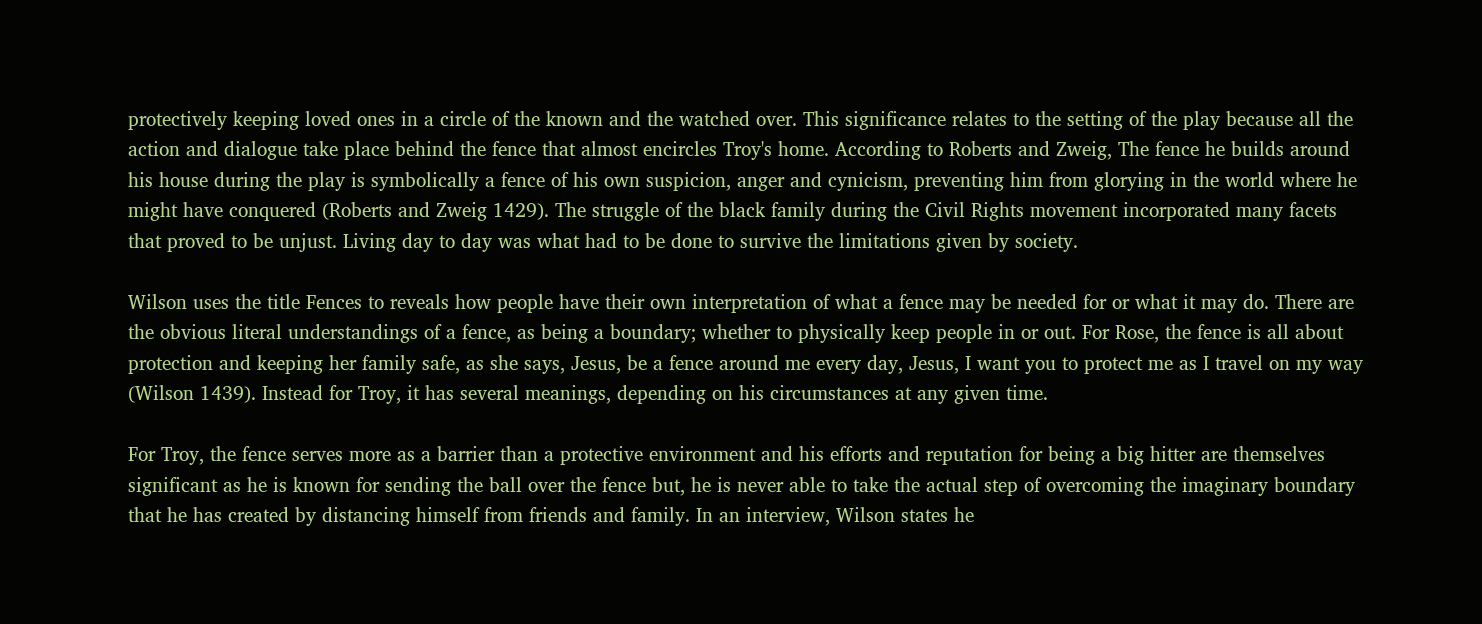protectively keeping loved ones in a circle of the known and the watched over. This significance relates to the setting of the play because all the action and dialogue take place behind the fence that almost encircles Troy's home. According to Roberts and Zweig, The fence he builds around his house during the play is symbolically a fence of his own suspicion, anger and cynicism, preventing him from glorying in the world where he might have conquered (Roberts and Zweig 1429). The struggle of the black family during the Civil Rights movement incorporated many facets that proved to be unjust. Living day to day was what had to be done to survive the limitations given by society.

Wilson uses the title Fences to reveals how people have their own interpretation of what a fence may be needed for or what it may do. There are the obvious literal understandings of a fence, as being a boundary; whether to physically keep people in or out. For Rose, the fence is all about protection and keeping her family safe, as she says, Jesus, be a fence around me every day, Jesus, I want you to protect me as I travel on my way (Wilson 1439). Instead for Troy, it has several meanings, depending on his circumstances at any given time.

For Troy, the fence serves more as a barrier than a protective environment and his efforts and reputation for being a big hitter are themselves significant as he is known for sending the ball over the fence but, he is never able to take the actual step of overcoming the imaginary boundary that he has created by distancing himself from friends and family. In an interview, Wilson states he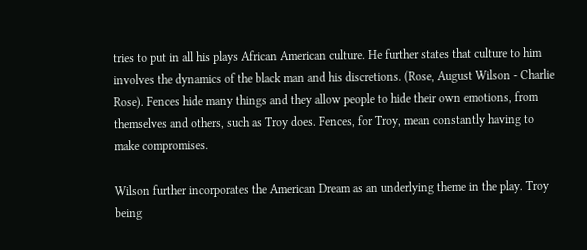tries to put in all his plays African American culture. He further states that culture to him involves the dynamics of the black man and his discretions. (Rose, August Wilson - Charlie Rose). Fences hide many things and they allow people to hide their own emotions, from themselves and others, such as Troy does. Fences, for Troy, mean constantly having to make compromises.

Wilson further incorporates the American Dream as an underlying theme in the play. Troy being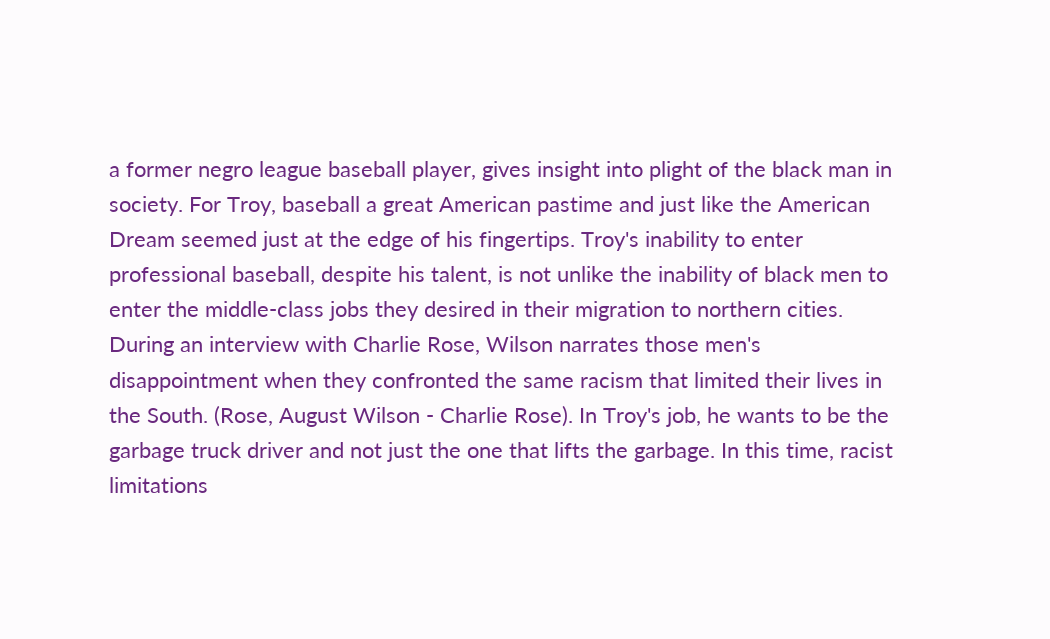a former negro league baseball player, gives insight into plight of the black man in society. For Troy, baseball a great American pastime and just like the American Dream seemed just at the edge of his fingertips. Troy's inability to enter professional baseball, despite his talent, is not unlike the inability of black men to enter the middle-class jobs they desired in their migration to northern cities. During an interview with Charlie Rose, Wilson narrates those men's disappointment when they confronted the same racism that limited their lives in the South. (Rose, August Wilson - Charlie Rose). In Troy's job, he wants to be the garbage truck driver and not just the one that lifts the garbage. In this time, racist limitations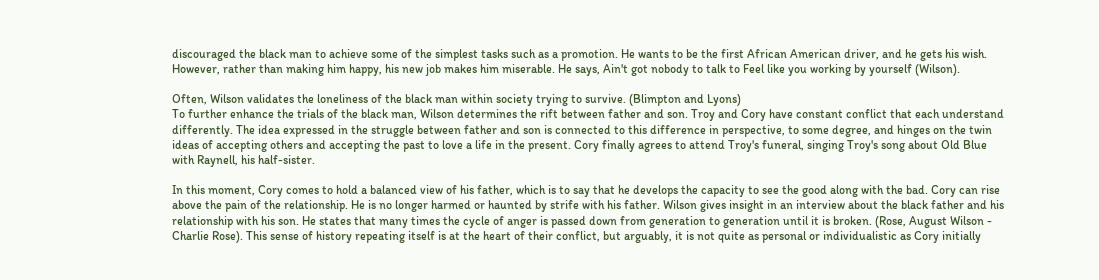discouraged the black man to achieve some of the simplest tasks such as a promotion. He wants to be the first African American driver, and he gets his wish. However, rather than making him happy, his new job makes him miserable. He says, Ain't got nobody to talk to Feel like you working by yourself (Wilson).

Often, Wilson validates the loneliness of the black man within society trying to survive. (Blimpton and Lyons)
To further enhance the trials of the black man, Wilson determines the rift between father and son. Troy and Cory have constant conflict that each understand differently. The idea expressed in the struggle between father and son is connected to this difference in perspective, to some degree, and hinges on the twin ideas of accepting others and accepting the past to love a life in the present. Cory finally agrees to attend Troy's funeral, singing Troy's song about Old Blue with Raynell, his half-sister.

In this moment, Cory comes to hold a balanced view of his father, which is to say that he develops the capacity to see the good along with the bad. Cory can rise above the pain of the relationship. He is no longer harmed or haunted by strife with his father. Wilson gives insight in an interview about the black father and his relationship with his son. He states that many times the cycle of anger is passed down from generation to generation until it is broken. (Rose, August Wilson - Charlie Rose). This sense of history repeating itself is at the heart of their conflict, but arguably, it is not quite as personal or individualistic as Cory initially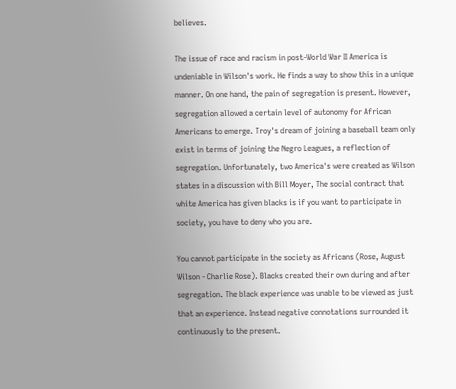believes.

The issue of race and racism in post-World War II America is undeniable in Wilson's work. He finds a way to show this in a unique manner. On one hand, the pain of segregation is present. However, segregation allowed a certain level of autonomy for African Americans to emerge. Troy's dream of joining a baseball team only exist in terms of joining the Negro Leagues, a reflection of segregation. Unfortunately, two America's were created as Wilson states in a discussion with Bill Moyer, The social contract that white America has given blacks is if you want to participate in society, you have to deny who you are.

You cannot participate in the society as Africans (Rose, August Wilson - Charlie Rose). Blacks created their own during and after segregation. The black experience was unable to be viewed as just that an experience. Instead negative connotations surrounded it continuously to the present.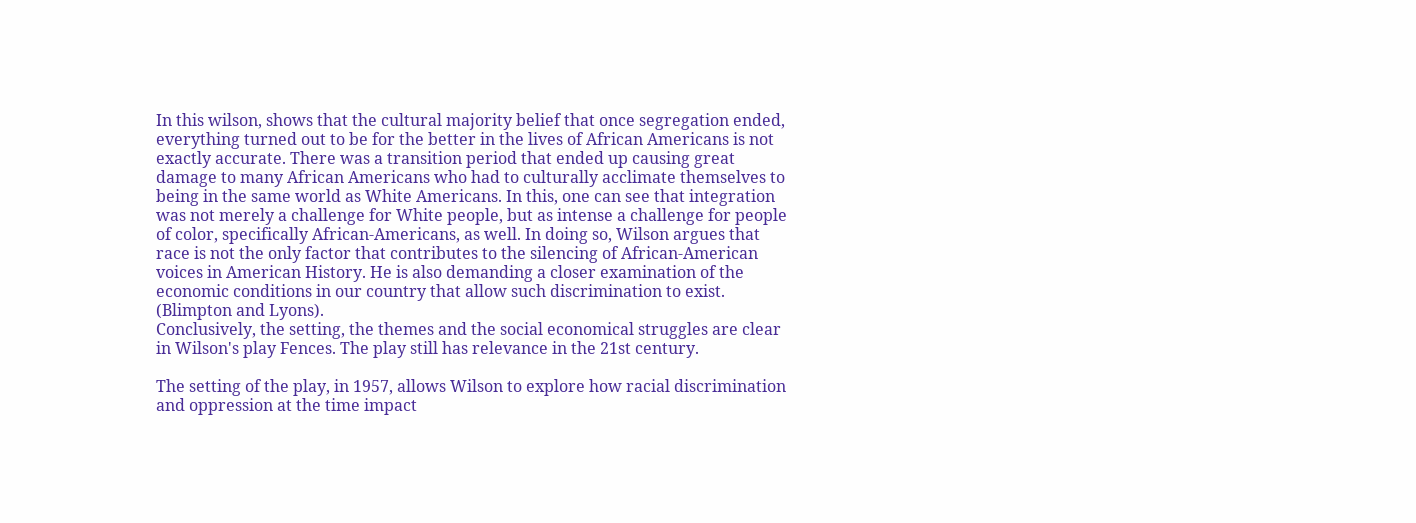In this wilson, shows that the cultural majority belief that once segregation ended, everything turned out to be for the better in the lives of African Americans is not exactly accurate. There was a transition period that ended up causing great damage to many African Americans who had to culturally acclimate themselves to being in the same world as White Americans. In this, one can see that integration was not merely a challenge for White people, but as intense a challenge for people of color, specifically African-Americans, as well. In doing so, Wilson argues that race is not the only factor that contributes to the silencing of African-American voices in American History. He is also demanding a closer examination of the economic conditions in our country that allow such discrimination to exist. (Blimpton and Lyons).
Conclusively, the setting, the themes and the social economical struggles are clear in Wilson's play Fences. The play still has relevance in the 21st century.

The setting of the play, in 1957, allows Wilson to explore how racial discrimination and oppression at the time impact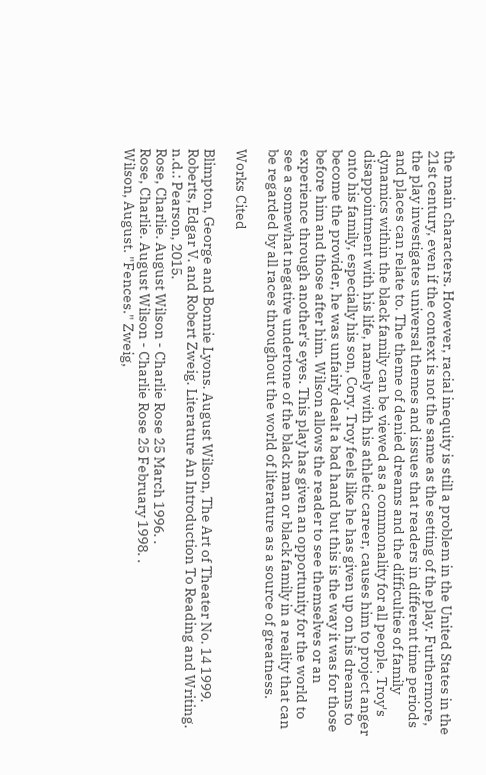the main characters. However, racial inequity is still a problem in the United States in the 21st century, even if the context is not the same as the setting of the play. Furthermore, the play investigates universal themes and issues that readers in different time periods and places can relate to. The theme of denied dreams and the difficulties of family dynamics within the black family can be viewed as a commonality for all people. Troy's disappointment with his life, namely with his athletic career, causes him to project anger onto his family, especially his son, Cory. Troy feels like he has given up on his dreams to become the provider, he was unfairly dealt a bad hand but this is the way it was for those before him and those after him. Wilson allows the reader to see themselves or an experience through another's eyes. This play has given an opportunity for the world to see a somewhat negative undertone of the black man or black family in a reality that can be regarded by all races throughout the world of literature as a source of greatness.

Works Cited

Blimpton, George and Bonnie Lyons. August Wilson, The Art of Theater No. 14 1999.
Roberts, Edgar V. and Robert Zweig. Literature An Introduction To Reading and Writing. n.d.: Pearson, 2015.
Rose, Charlie. August Wilson - Charlie Rose 25 March 1996. .
Rose, Charlie. August Wilson - Charlie Rose 25 February 1998. .
Wilson, August. "Fences." Zweig,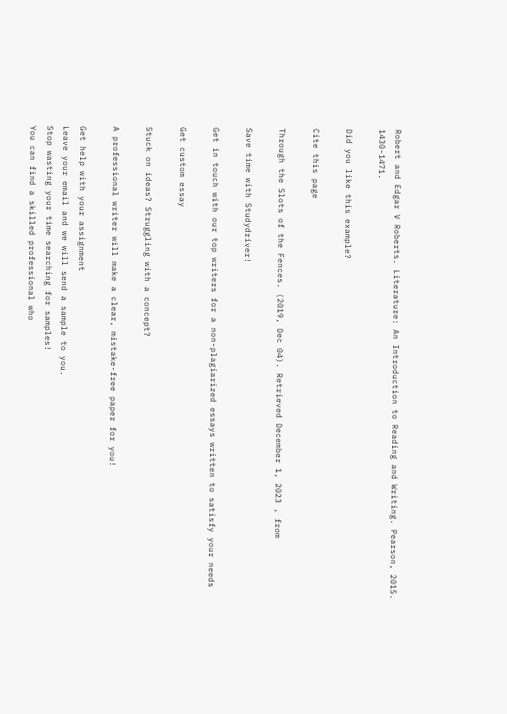Robert and Edgar V Roberts. Literature: An Introduction to Reading and Writing. Pearson, 2015. 1430-1471.

Did you like this example?

Cite this page

Through the Slots of the Fences. (2019, Dec 04). Retrieved December 1, 2023 , from

Save time with Studydriver!

Get in touch with our top writers for a non-plagiarized essays written to satisfy your needs

Get custom essay

Stuck on ideas? Struggling with a concept?

A professional writer will make a clear, mistake-free paper for you!

Get help with your assignment
Leave your email and we will send a sample to you.
Stop wasting your time searching for samples!
You can find a skilled professional who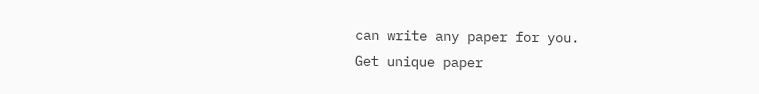can write any paper for you.
Get unique paper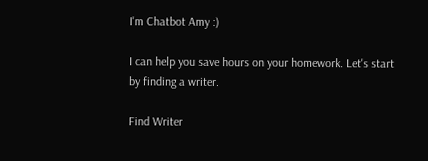I'm Chatbot Amy :)

I can help you save hours on your homework. Let's start by finding a writer.

Find Writer